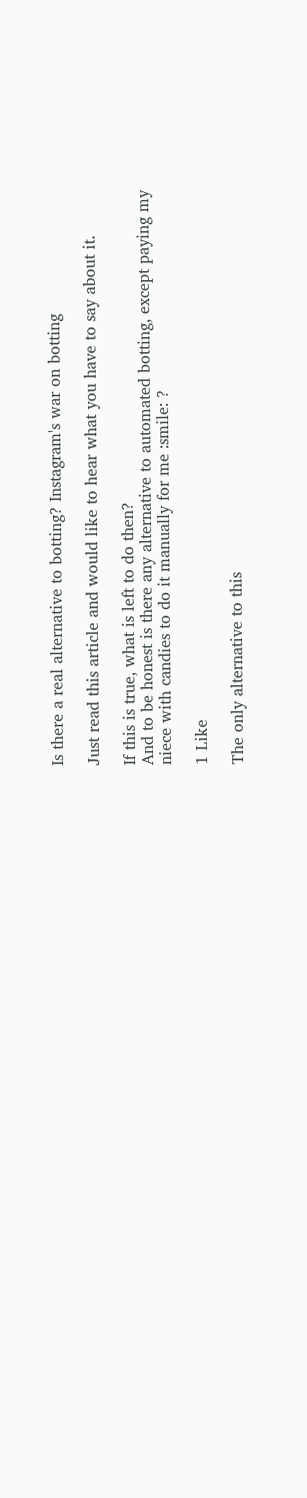Is there a real alternative to botting? Instagram's war on botting

Just read this article and would like to hear what you have to say about it.

If this is true, what is left to do then?
And to be honest is there any alternative to automated botting, except paying my niece with candies to do it manually for me :smile: ?

1 Like

The only alternative to this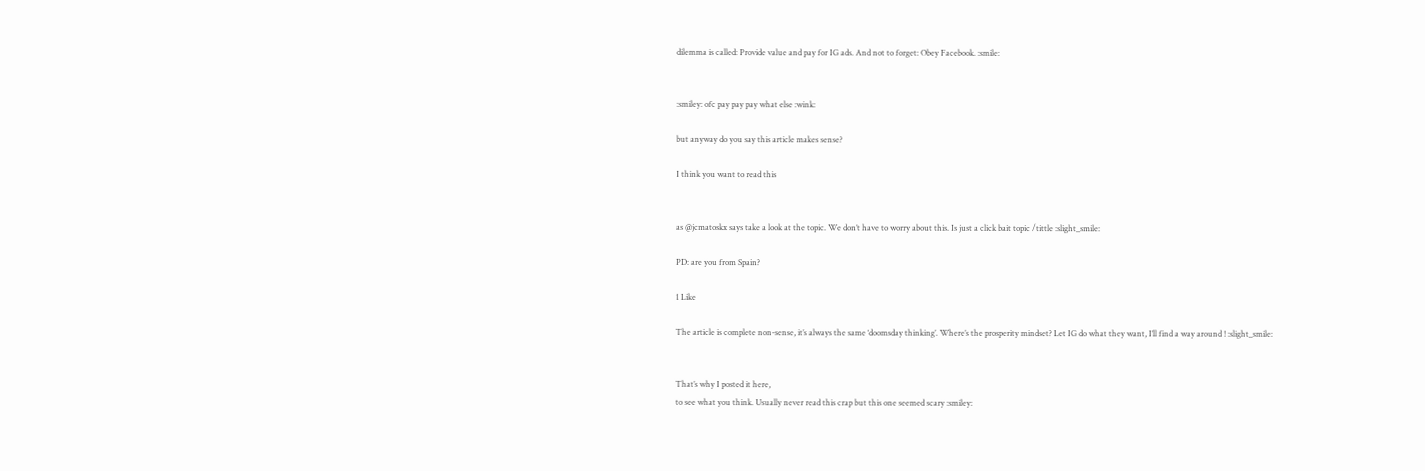dilemma is called: Provide value and pay for IG ads. And not to forget: Obey Facebook. :smile:


:smiley: ofc pay pay pay what else :wink:

but anyway do you say this article makes sense?

I think you want to read this


as @jcmatoskx says take a look at the topic. We don’t have to worry about this. Is just a click bait topic /tittle :slight_smile:

PD: are you from Spain?

1 Like

The article is complete non-sense, it’s always the same ‘doomsday thinking’. Where’s the prosperity mindset? Let IG do what they want, I’ll find a way around ! :slight_smile:


That’s why I posted it here,
to see what you think. Usually never read this crap but this one seemed scary :smiley: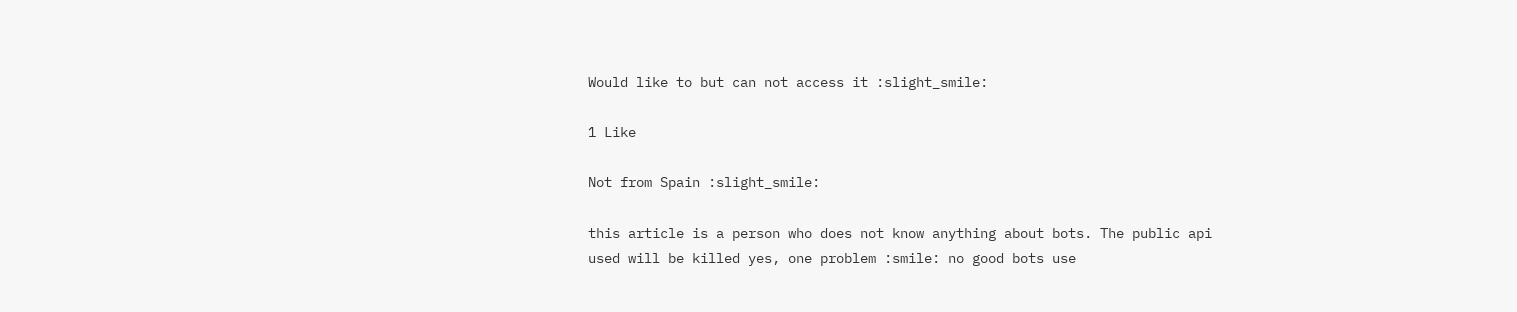Would like to but can not access it :slight_smile:

1 Like

Not from Spain :slight_smile:

this article is a person who does not know anything about bots. The public api used will be killed yes, one problem :smile: no good bots use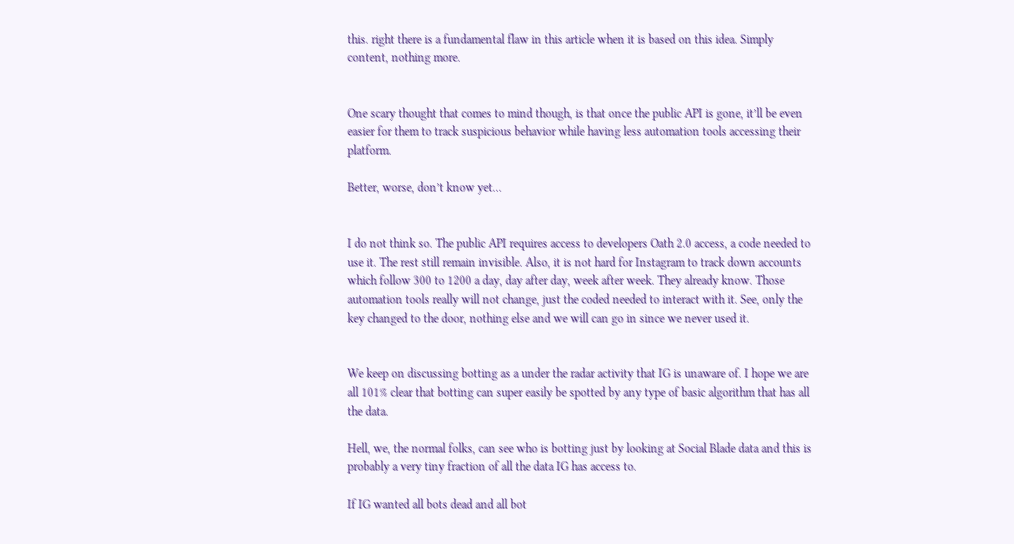this. right there is a fundamental flaw in this article when it is based on this idea. Simply content, nothing more.


One scary thought that comes to mind though, is that once the public API is gone, it’ll be even easier for them to track suspicious behavior while having less automation tools accessing their platform.

Better, worse, don’t know yet…


I do not think so. The public API requires access to developers Oath 2.0 access, a code needed to use it. The rest still remain invisible. Also, it is not hard for Instagram to track down accounts which follow 300 to 1200 a day, day after day, week after week. They already know. Those automation tools really will not change, just the coded needed to interact with it. See, only the key changed to the door, nothing else and we will can go in since we never used it.


We keep on discussing botting as a under the radar activity that IG is unaware of. I hope we are all 101% clear that botting can super easily be spotted by any type of basic algorithm that has all the data.

Hell, we, the normal folks, can see who is botting just by looking at Social Blade data and this is probably a very tiny fraction of all the data IG has access to.

If IG wanted all bots dead and all bot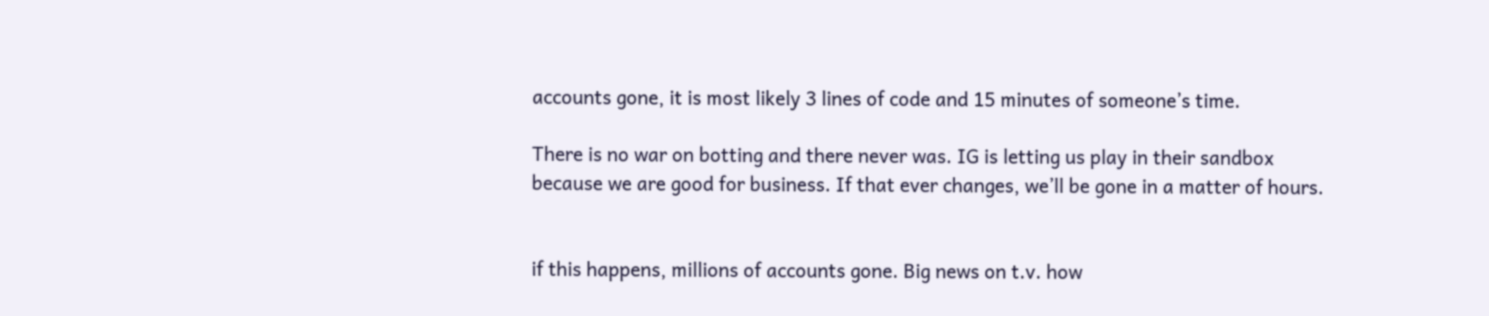accounts gone, it is most likely 3 lines of code and 15 minutes of someone’s time.

There is no war on botting and there never was. IG is letting us play in their sandbox because we are good for business. If that ever changes, we’ll be gone in a matter of hours.


if this happens, millions of accounts gone. Big news on t.v. how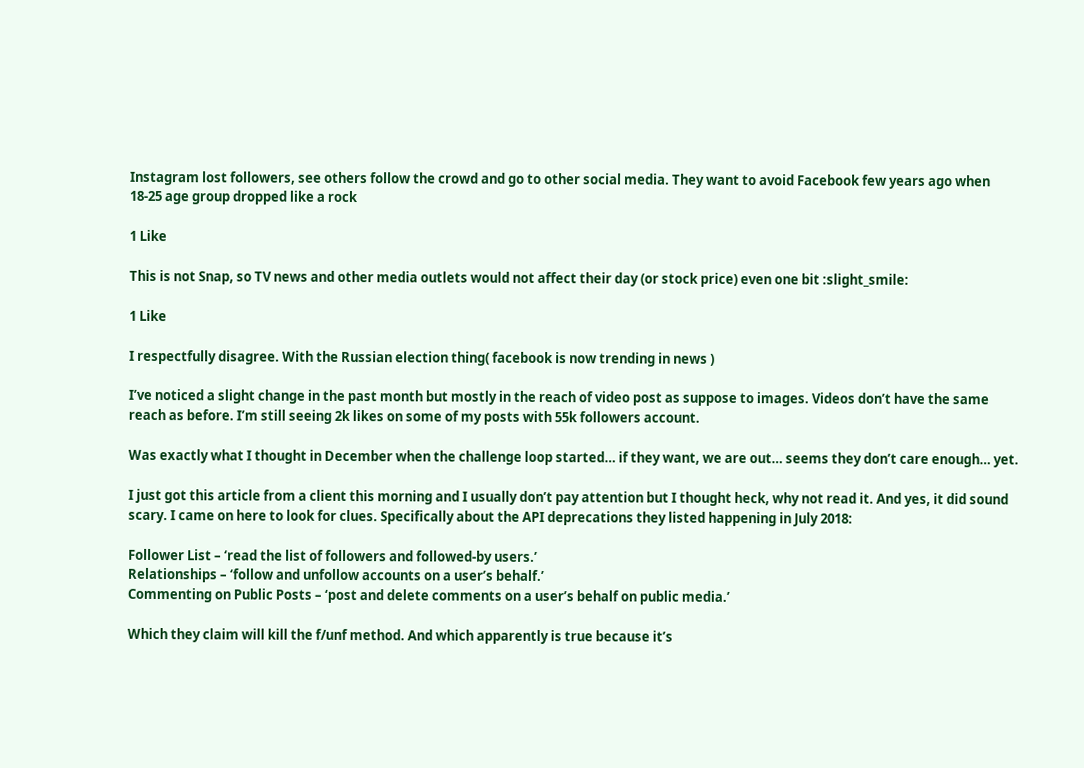Instagram lost followers, see others follow the crowd and go to other social media. They want to avoid Facebook few years ago when 18-25 age group dropped like a rock

1 Like

This is not Snap, so TV news and other media outlets would not affect their day (or stock price) even one bit :slight_smile:

1 Like

I respectfully disagree. With the Russian election thing( facebook is now trending in news )

I’ve noticed a slight change in the past month but mostly in the reach of video post as suppose to images. Videos don’t have the same reach as before. I’m still seeing 2k likes on some of my posts with 55k followers account.

Was exactly what I thought in December when the challenge loop started… if they want, we are out… seems they don’t care enough… yet.

I just got this article from a client this morning and I usually don’t pay attention but I thought heck, why not read it. And yes, it did sound scary. I came on here to look for clues. Specifically about the API deprecations they listed happening in July 2018:

Follower List – ‘read the list of followers and followed-by users.’
Relationships – ‘follow and unfollow accounts on a user’s behalf.’
Commenting on Public Posts – ‘post and delete comments on a user’s behalf on public media.’

Which they claim will kill the f/unf method. And which apparently is true because it’s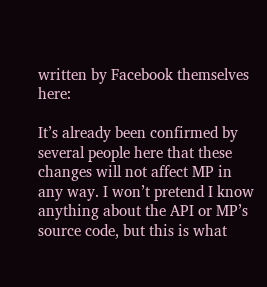written by Facebook themselves here:

It’s already been confirmed by several people here that these changes will not affect MP in any way. I won’t pretend I know anything about the API or MP’s source code, but this is what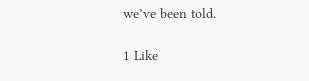we’ve been told.

1 Like